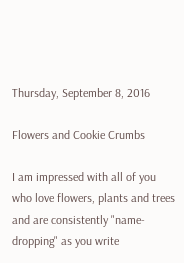Thursday, September 8, 2016

Flowers and Cookie Crumbs

I am impressed with all of you who love flowers, plants and trees and are consistently "name-dropping" as you write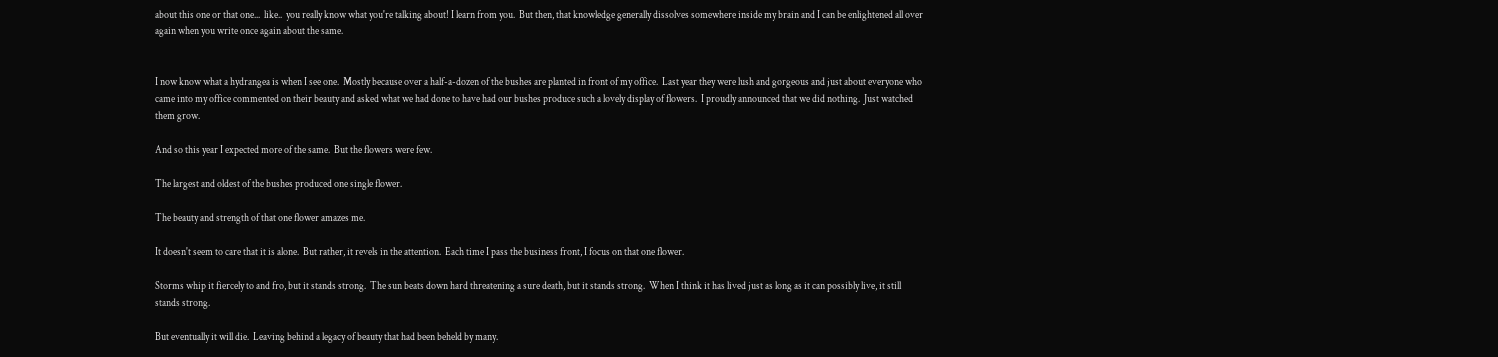about this one or that one...  like..  you really know what you're talking about! I learn from you.  But then, that knowledge generally dissolves somewhere inside my brain and I can be enlightened all over again when you write once again about the same.


I now know what a hydrangea is when I see one.  Mostly because over a half-a-dozen of the bushes are planted in front of my office.  Last year they were lush and gorgeous and just about everyone who came into my office commented on their beauty and asked what we had done to have had our bushes produce such a lovely display of flowers.  I proudly announced that we did nothing.  Just watched them grow.

And so this year I expected more of the same.  But the flowers were few.

The largest and oldest of the bushes produced one single flower.

The beauty and strength of that one flower amazes me.

It doesn't seem to care that it is alone.  But rather, it revels in the attention.  Each time I pass the business front, I focus on that one flower.

Storms whip it fiercely to and fro, but it stands strong.  The sun beats down hard threatening a sure death, but it stands strong.  When I think it has lived just as long as it can possibly live, it still stands strong.

But eventually it will die.  Leaving behind a legacy of beauty that had been beheld by many.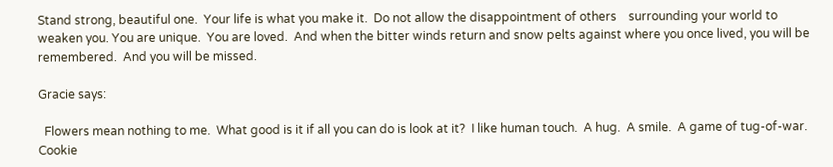Stand strong, beautiful one.  Your life is what you make it.  Do not allow the disappointment of others    surrounding your world to weaken you. You are unique.  You are loved.  And when the bitter winds return and snow pelts against where you once lived, you will be remembered.  And you will be missed.

Gracie says:

  Flowers mean nothing to me.  What good is it if all you can do is look at it?  I like human touch.  A hug.  A smile.  A game of tug-of-war. Cookie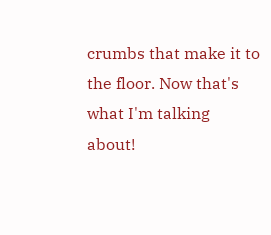crumbs that make it to the floor. Now that's what I'm talking about!